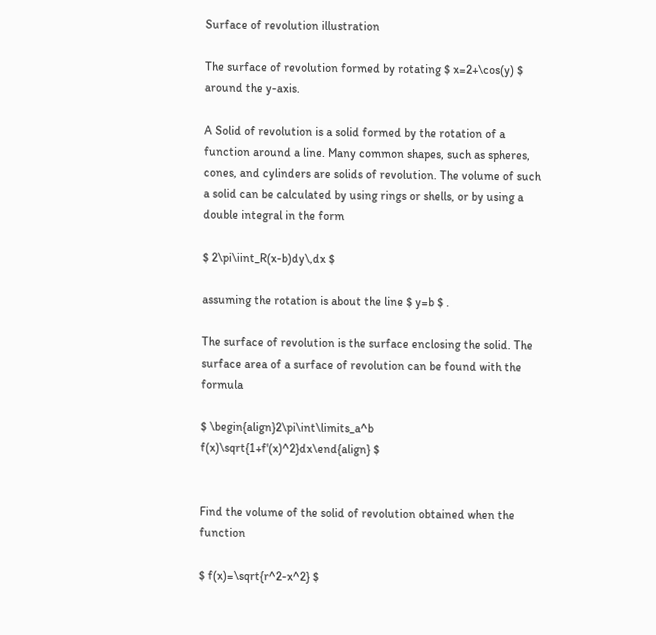Surface of revolution illustration

The surface of revolution formed by rotating $ x=2+\cos(y) $ around the y-axis.

A Solid of revolution is a solid formed by the rotation of a function around a line. Many common shapes, such as spheres, cones, and cylinders are solids of revolution. The volume of such a solid can be calculated by using rings or shells, or by using a double integral in the form

$ 2\pi\iint_R(x-b)dy\,dx $

assuming the rotation is about the line $ y=b $ .

The surface of revolution is the surface enclosing the solid. The surface area of a surface of revolution can be found with the formula

$ \begin{align}2\pi\int\limits_a^b f(x)\sqrt{1+f'(x)^2}dx\end{align} $


Find the volume of the solid of revolution obtained when the function

$ f(x)=\sqrt{r^2-x^2} $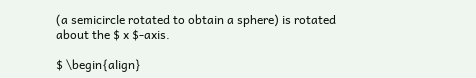(a semicircle rotated to obtain a sphere) is rotated about the $ x $-axis.

$ \begin{align}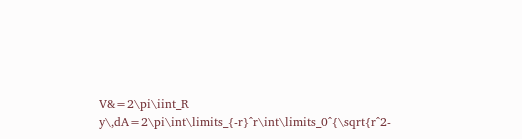V&=2\pi\iint_R y\,dA=2\pi\int\limits_{-r}^r\int\limits_0^{\sqrt{r^2-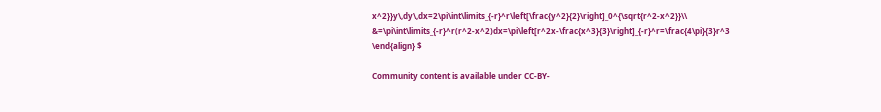x^2}}y\,dy\,dx=2\pi\int\limits_{-r}^r\left[\frac{y^2}{2}\right]_0^{\sqrt{r^2-x^2}}\\ &=\pi\int\limits_{-r}^r(r^2-x^2)dx=\pi\left[r^2x-\frac{x^3}{3}\right]_{-r}^r=\frac{4\pi}{3}r^3 \end{align} $

Community content is available under CC-BY-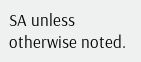SA unless otherwise noted.